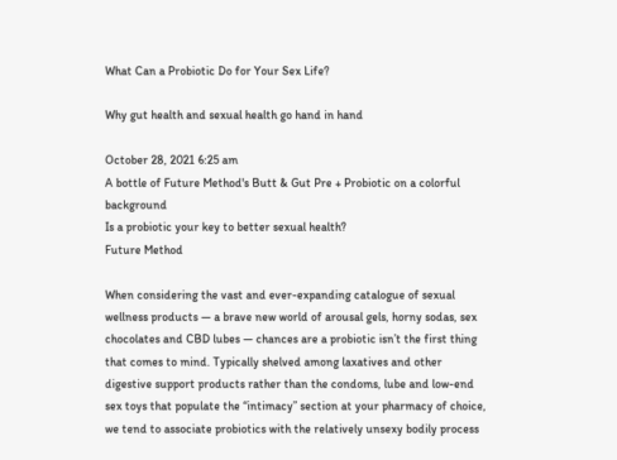What Can a Probiotic Do for Your Sex Life?

Why gut health and sexual health go hand in hand

October 28, 2021 6:25 am
A bottle of Future Method's Butt & Gut Pre + Probiotic on a colorful background
Is a probiotic your key to better sexual health?
Future Method

When considering the vast and ever-expanding catalogue of sexual wellness products — a brave new world of arousal gels, horny sodas, sex chocolates and CBD lubes — chances are a probiotic isn’t the first thing that comes to mind. Typically shelved among laxatives and other digestive support products rather than the condoms, lube and low-end sex toys that populate the “intimacy” section at your pharmacy of choice, we tend to associate probiotics with the relatively unsexy bodily process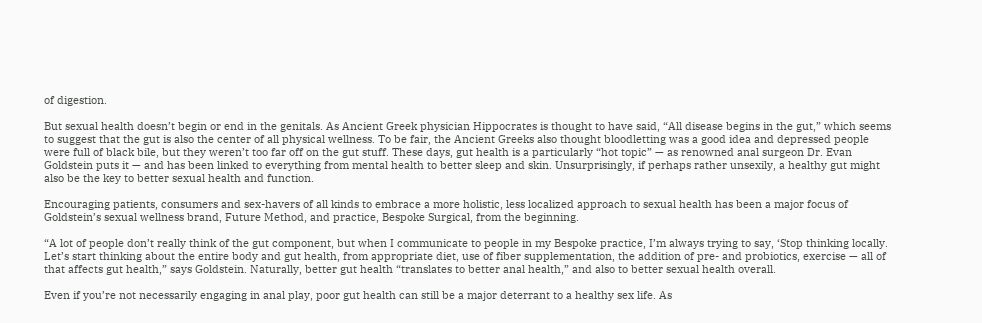of digestion.

But sexual health doesn’t begin or end in the genitals. As Ancient Greek physician Hippocrates is thought to have said, “All disease begins in the gut,” which seems to suggest that the gut is also the center of all physical wellness. To be fair, the Ancient Greeks also thought bloodletting was a good idea and depressed people were full of black bile, but they weren’t too far off on the gut stuff. These days, gut health is a particularly “hot topic” — as renowned anal surgeon Dr. Evan Goldstein puts it — and has been linked to everything from mental health to better sleep and skin. Unsurprisingly, if perhaps rather unsexily, a healthy gut might also be the key to better sexual health and function.

Encouraging patients, consumers and sex-havers of all kinds to embrace a more holistic, less localized approach to sexual health has been a major focus of Goldstein’s sexual wellness brand, Future Method, and practice, Bespoke Surgical, from the beginning.

“A lot of people don’t really think of the gut component, but when I communicate to people in my Bespoke practice, I’m always trying to say, ‘Stop thinking locally. Let’s start thinking about the entire body and gut health, from appropriate diet, use of fiber supplementation, the addition of pre- and probiotics, exercise — all of that affects gut health,” says Goldstein. Naturally, better gut health “translates to better anal health,” and also to better sexual health overall.

Even if you’re not necessarily engaging in anal play, poor gut health can still be a major deterrant to a healthy sex life. As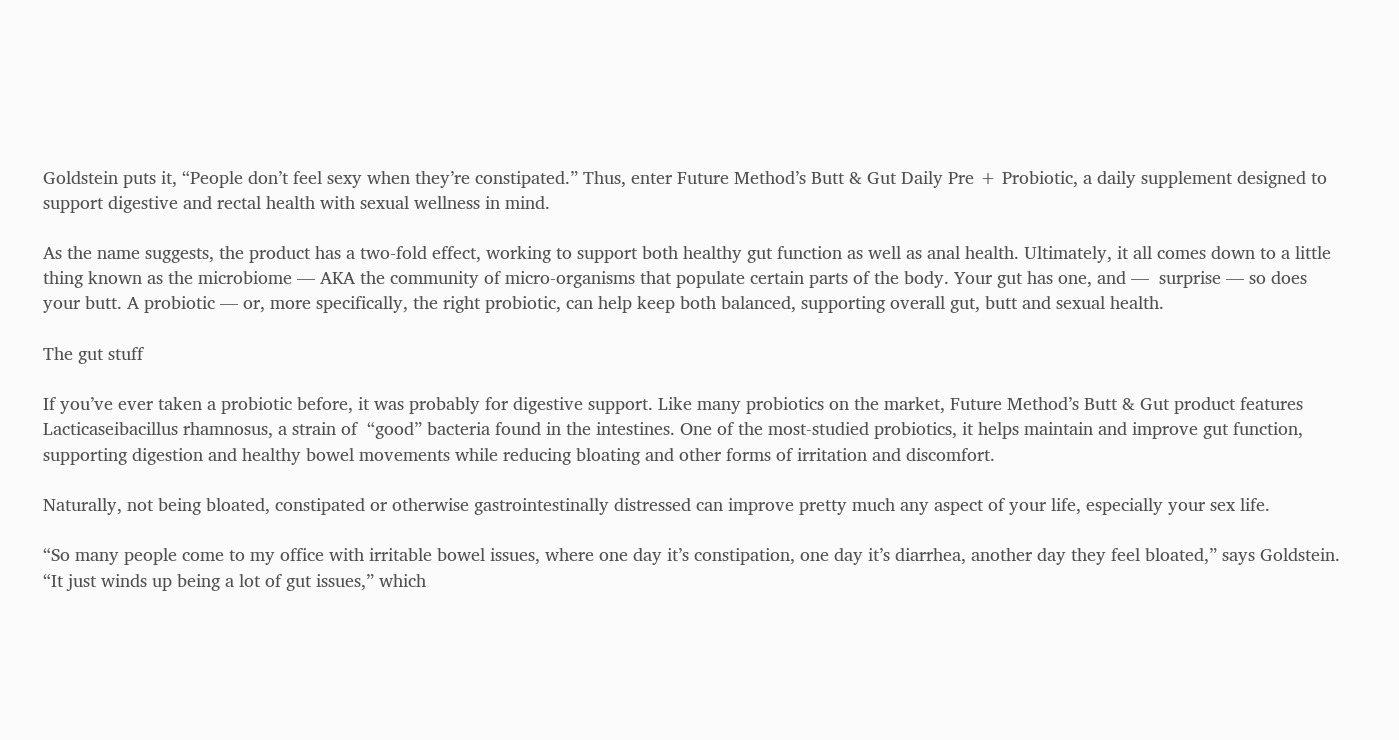Goldstein puts it, “People don’t feel sexy when they’re constipated.” Thus, enter Future Method’s Butt & Gut Daily Pre + Probiotic, a daily supplement designed to support digestive and rectal health with sexual wellness in mind.

As the name suggests, the product has a two-fold effect, working to support both healthy gut function as well as anal health. Ultimately, it all comes down to a little thing known as the microbiome — AKA the community of micro-organisms that populate certain parts of the body. Your gut has one, and —  surprise — so does your butt. A probiotic — or, more specifically, the right probiotic, can help keep both balanced, supporting overall gut, butt and sexual health.

The gut stuff

If you’ve ever taken a probiotic before, it was probably for digestive support. Like many probiotics on the market, Future Method’s Butt & Gut product features Lacticaseibacillus rhamnosus, a strain of  “good” bacteria found in the intestines. One of the most-studied probiotics, it helps maintain and improve gut function, supporting digestion and healthy bowel movements while reducing bloating and other forms of irritation and discomfort.

Naturally, not being bloated, constipated or otherwise gastrointestinally distressed can improve pretty much any aspect of your life, especially your sex life.

“So many people come to my office with irritable bowel issues, where one day it’s constipation, one day it’s diarrhea, another day they feel bloated,” says Goldstein. “It just winds up being a lot of gut issues,” which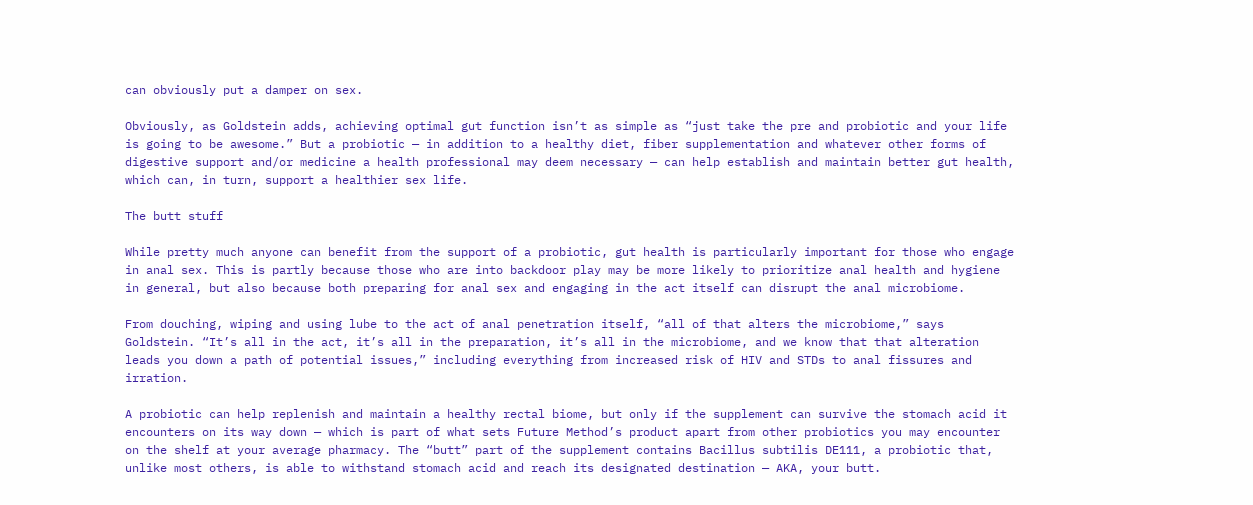can obviously put a damper on sex.

Obviously, as Goldstein adds, achieving optimal gut function isn’t as simple as “just take the pre and probiotic and your life is going to be awesome.” But a probiotic — in addition to a healthy diet, fiber supplementation and whatever other forms of digestive support and/or medicine a health professional may deem necessary — can help establish and maintain better gut health, which can, in turn, support a healthier sex life.

The butt stuff

While pretty much anyone can benefit from the support of a probiotic, gut health is particularly important for those who engage in anal sex. This is partly because those who are into backdoor play may be more likely to prioritize anal health and hygiene in general, but also because both preparing for anal sex and engaging in the act itself can disrupt the anal microbiome.

From douching, wiping and using lube to the act of anal penetration itself, “all of that alters the microbiome,” says Goldstein. “It’s all in the act, it’s all in the preparation, it’s all in the microbiome, and we know that that alteration leads you down a path of potential issues,” including everything from increased risk of HIV and STDs to anal fissures and irration.

A probiotic can help replenish and maintain a healthy rectal biome, but only if the supplement can survive the stomach acid it encounters on its way down — which is part of what sets Future Method’s product apart from other probiotics you may encounter on the shelf at your average pharmacy. The “butt” part of the supplement contains Bacillus subtilis DE111, a probiotic that, unlike most others, is able to withstand stomach acid and reach its designated destination — AKA, your butt.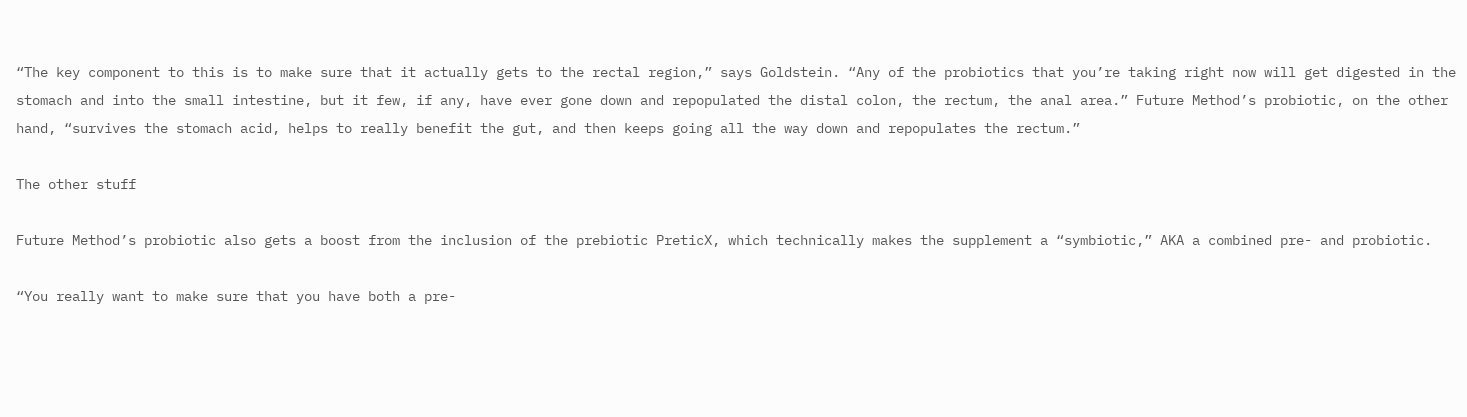“The key component to this is to make sure that it actually gets to the rectal region,” says Goldstein. “Any of the probiotics that you’re taking right now will get digested in the stomach and into the small intestine, but it few, if any, have ever gone down and repopulated the distal colon, the rectum, the anal area.” Future Method’s probiotic, on the other hand, “survives the stomach acid, helps to really benefit the gut, and then keeps going all the way down and repopulates the rectum.”

The other stuff

Future Method’s probiotic also gets a boost from the inclusion of the prebiotic PreticX, which technically makes the supplement a “symbiotic,” AKA a combined pre- and probiotic.

“You really want to make sure that you have both a pre-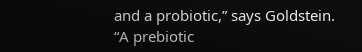and a probiotic,” says Goldstein. “A prebiotic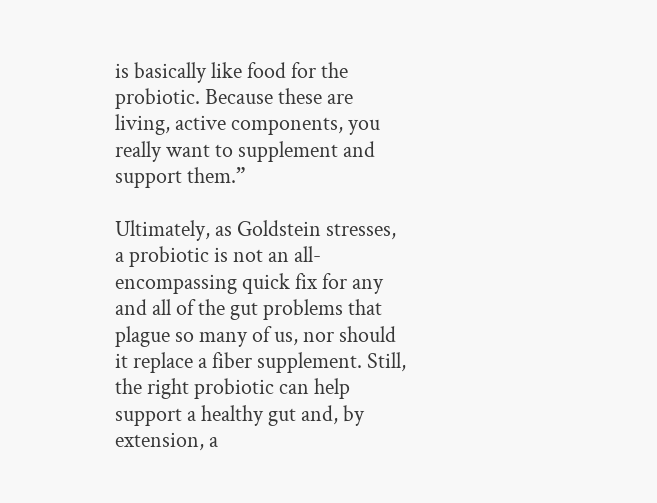is basically like food for the probiotic. Because these are living, active components, you really want to supplement and support them.”

Ultimately, as Goldstein stresses, a probiotic is not an all-encompassing quick fix for any and all of the gut problems that plague so many of us, nor should it replace a fiber supplement. Still, the right probiotic can help support a healthy gut and, by extension, a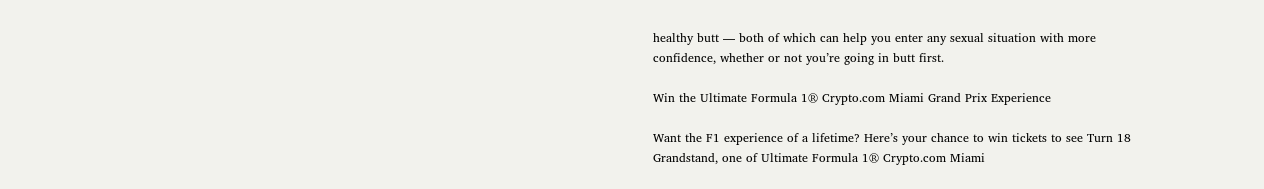healthy butt — both of which can help you enter any sexual situation with more confidence, whether or not you’re going in butt first.

Win the Ultimate Formula 1® Crypto.com Miami Grand Prix Experience

Want the F1 experience of a lifetime? Here’s your chance to win tickets to see Turn 18 Grandstand, one of Ultimate Formula 1® Crypto.com Miami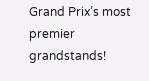Grand Prix’s most premier grandstands!